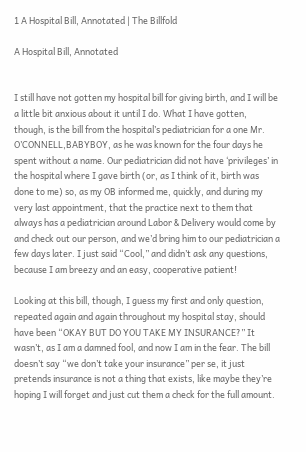1 A Hospital Bill, Annotated | The Billfold

A Hospital Bill, Annotated


I still have not gotten my hospital bill for giving birth, and I will be a little bit anxious about it until I do. What I have gotten, though, is the bill from the hospital’s pediatrician for a one Mr. O’CONNELL,BABYBOY, as he was known for the four days he spent without a name. Our pediatrician did not have ‘privileges’ in the hospital where I gave birth (or, as I think of it, birth was done to me) so, as my OB informed me, quickly, and during my very last appointment, that the practice next to them that always has a pediatrician around Labor & Delivery would come by and check out our person, and we’d bring him to our pediatrician a few days later. I just said “Cool,” and didn’t ask any questions, because I am breezy and an easy, cooperative patient!

Looking at this bill, though, I guess my first and only question, repeated again and again throughout my hospital stay, should have been “OKAY BUT DO YOU TAKE MY INSURANCE?” It wasn’t, as I am a damned fool, and now I am in the fear. The bill doesn’t say “we don’t take your insurance” per se, it just pretends insurance is not a thing that exists, like maybe they’re hoping I will forget and just cut them a check for the full amount.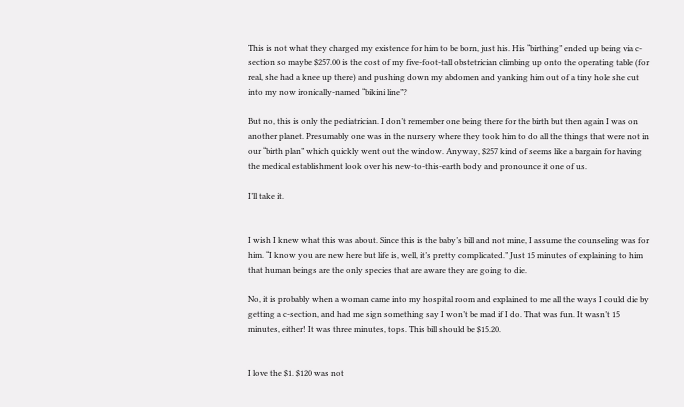This is not what they charged my existence for him to be born, just his. His “birthing” ended up being via c-section so maybe $257.00 is the cost of my five-foot-tall obstetrician climbing up onto the operating table (for real, she had a knee up there) and pushing down my abdomen and yanking him out of a tiny hole she cut into my now ironically-named “bikini line”?

But no, this is only the pediatrician. I don’t remember one being there for the birth but then again I was on another planet. Presumably one was in the nursery where they took him to do all the things that were not in our “birth plan” which quickly went out the window. Anyway, $257 kind of seems like a bargain for having the medical establishment look over his new-to-this-earth body and pronounce it one of us.

I’ll take it.


I wish I knew what this was about. Since this is the baby’s bill and not mine, I assume the counseling was for him. “I know you are new here but life is, well, it’s pretty complicated.” Just 15 minutes of explaining to him that human beings are the only species that are aware they are going to die.

No, it is probably when a woman came into my hospital room and explained to me all the ways I could die by getting a c-section, and had me sign something say I won’t be mad if I do. That was fun. It wasn’t 15 minutes, either! It was three minutes, tops. This bill should be $15.20.


I love the $1. $120 was not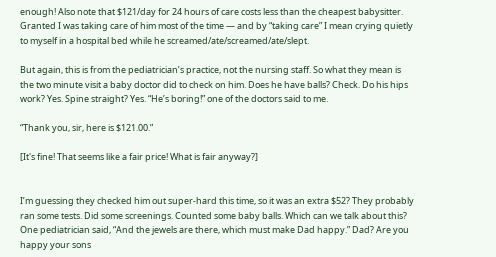enough! Also note that $121/day for 24 hours of care costs less than the cheapest babysitter. Granted I was taking care of him most of the time — and by “taking care” I mean crying quietly to myself in a hospital bed while he screamed/ate/screamed/ate/slept.

But again, this is from the pediatrician’s practice, not the nursing staff. So what they mean is the two minute visit a baby doctor did to check on him. Does he have balls? Check. Do his hips work? Yes. Spine straight? Yes. “He’s boring!” one of the doctors said to me.

“Thank you, sir, here is $121.00.”

[It's fine! That seems like a fair price! What is fair anyway?]


I’m guessing they checked him out super-hard this time, so it was an extra $52? They probably ran some tests. Did some screenings. Counted some baby balls. Which can we talk about this? One pediatrician said, “And the jewels are there, which must make Dad happy.” Dad? Are you happy your sons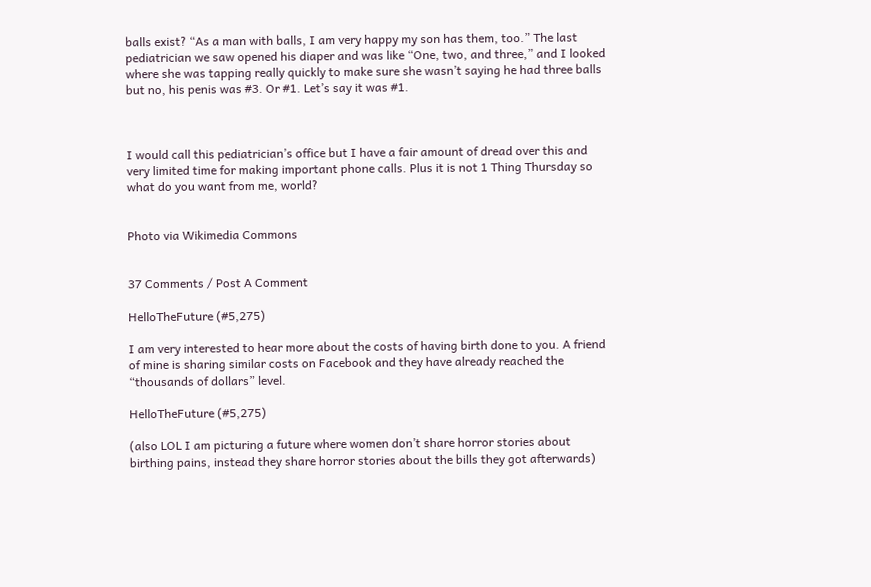balls exist? “As a man with balls, I am very happy my son has them, too.” The last pediatrician we saw opened his diaper and was like “One, two, and three,” and I looked where she was tapping really quickly to make sure she wasn’t saying he had three balls but no, his penis was #3. Or #1. Let’s say it was #1.



I would call this pediatrician’s office but I have a fair amount of dread over this and very limited time for making important phone calls. Plus it is not 1 Thing Thursday so what do you want from me, world?


Photo via Wikimedia Commons


37 Comments / Post A Comment

HelloTheFuture (#5,275)

I am very interested to hear more about the costs of having birth done to you. A friend of mine is sharing similar costs on Facebook and they have already reached the “thousands of dollars” level.

HelloTheFuture (#5,275)

(also LOL I am picturing a future where women don’t share horror stories about birthing pains, instead they share horror stories about the bills they got afterwards)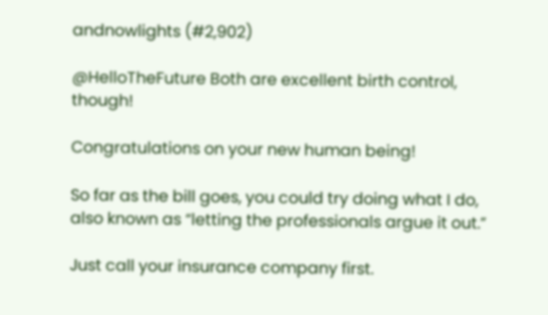andnowlights (#2,902)

@HelloTheFuture Both are excellent birth control, though!

Congratulations on your new human being!

So far as the bill goes, you could try doing what I do, also known as “letting the professionals argue it out.”

Just call your insurance company first.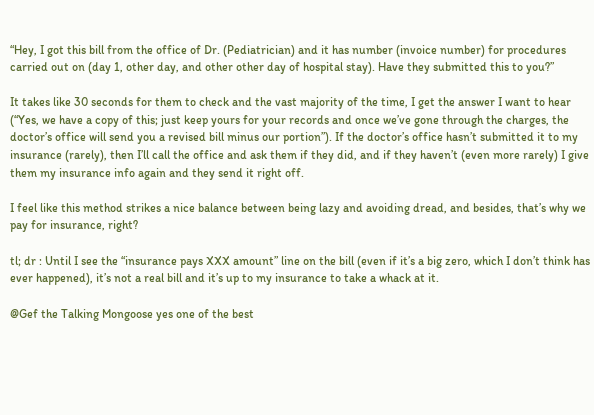“Hey, I got this bill from the office of Dr. (Pediatrician) and it has number (invoice number) for procedures carried out on (day 1, other day, and other other day of hospital stay). Have they submitted this to you?”

It takes like 30 seconds for them to check and the vast majority of the time, I get the answer I want to hear (“Yes, we have a copy of this; just keep yours for your records and once we’ve gone through the charges, the doctor’s office will send you a revised bill minus our portion”). If the doctor’s office hasn’t submitted it to my insurance (rarely), then I’ll call the office and ask them if they did, and if they haven’t (even more rarely) I give them my insurance info again and they send it right off.

I feel like this method strikes a nice balance between being lazy and avoiding dread, and besides, that’s why we pay for insurance, right?

tl; dr : Until I see the “insurance pays XXX amount” line on the bill (even if it’s a big zero, which I don’t think has ever happened), it’s not a real bill and it’s up to my insurance to take a whack at it.

@Gef the Talking Mongoose yes one of the best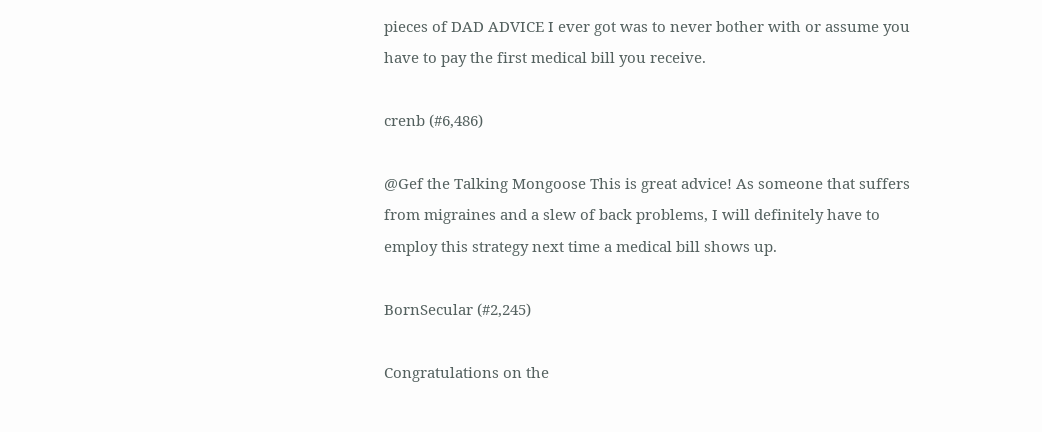pieces of DAD ADVICE I ever got was to never bother with or assume you have to pay the first medical bill you receive.

crenb (#6,486)

@Gef the Talking Mongoose This is great advice! As someone that suffers from migraines and a slew of back problems, I will definitely have to employ this strategy next time a medical bill shows up.

BornSecular (#2,245)

Congratulations on the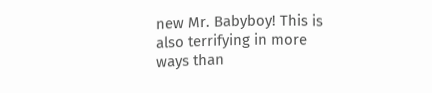new Mr. Babyboy! This is also terrifying in more ways than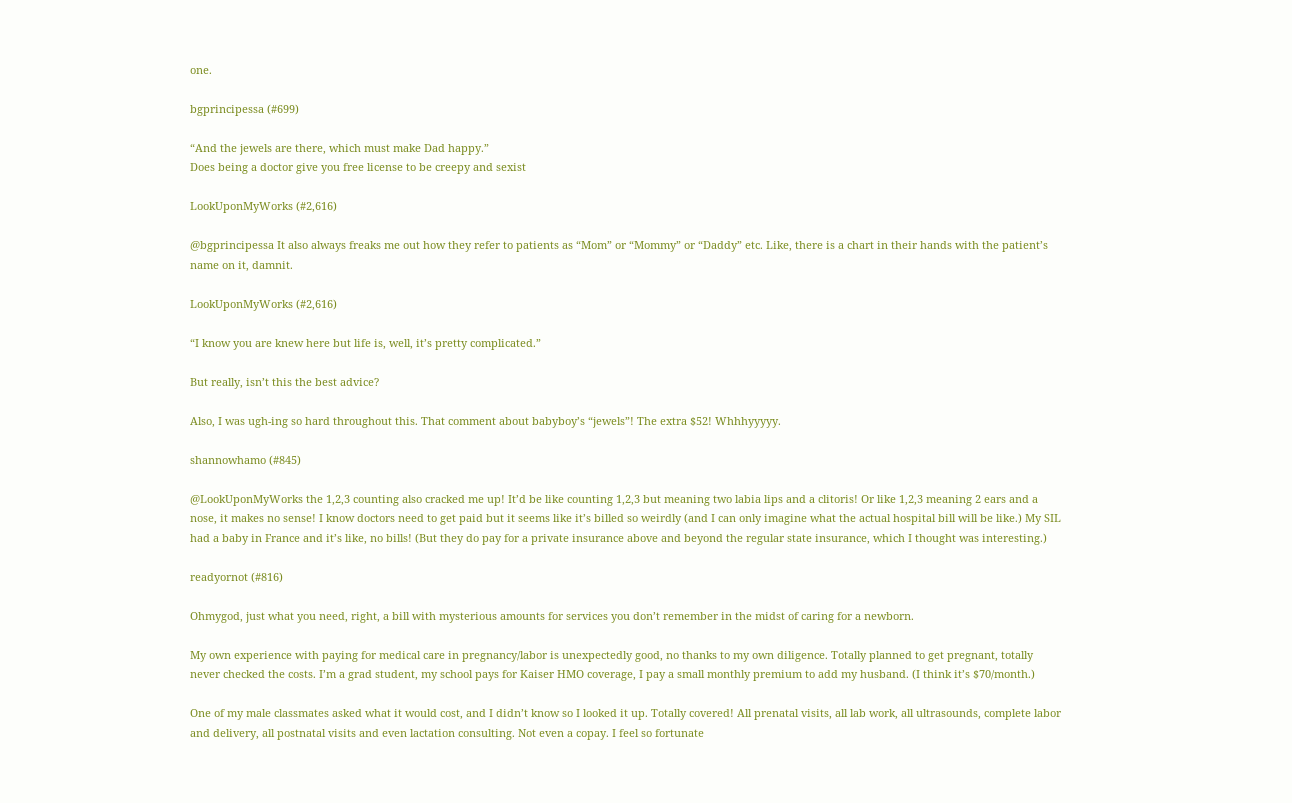one.

bgprincipessa (#699)

“And the jewels are there, which must make Dad happy.”
Does being a doctor give you free license to be creepy and sexist

LookUponMyWorks (#2,616)

@bgprincipessa It also always freaks me out how they refer to patients as “Mom” or “Mommy” or “Daddy” etc. Like, there is a chart in their hands with the patient’s name on it, damnit.

LookUponMyWorks (#2,616)

“I know you are knew here but life is, well, it’s pretty complicated.”

But really, isn’t this the best advice?

Also, I was ugh-ing so hard throughout this. That comment about babyboy’s “jewels”! The extra $52! Whhhyyyyy.

shannowhamo (#845)

@LookUponMyWorks the 1,2,3 counting also cracked me up! It’d be like counting 1,2,3 but meaning two labia lips and a clitoris! Or like 1,2,3 meaning 2 ears and a nose, it makes no sense! I know doctors need to get paid but it seems like it’s billed so weirdly (and I can only imagine what the actual hospital bill will be like.) My SIL had a baby in France and it’s like, no bills! (But they do pay for a private insurance above and beyond the regular state insurance, which I thought was interesting.)

readyornot (#816)

Ohmygod, just what you need, right, a bill with mysterious amounts for services you don’t remember in the midst of caring for a newborn.

My own experience with paying for medical care in pregnancy/labor is unexpectedly good, no thanks to my own diligence. Totally planned to get pregnant, totally never checked the costs. I’m a grad student, my school pays for Kaiser HMO coverage, I pay a small monthly premium to add my husband. (I think it’s $70/month.)

One of my male classmates asked what it would cost, and I didn’t know so I looked it up. Totally covered! All prenatal visits, all lab work, all ultrasounds, complete labor and delivery, all postnatal visits and even lactation consulting. Not even a copay. I feel so fortunate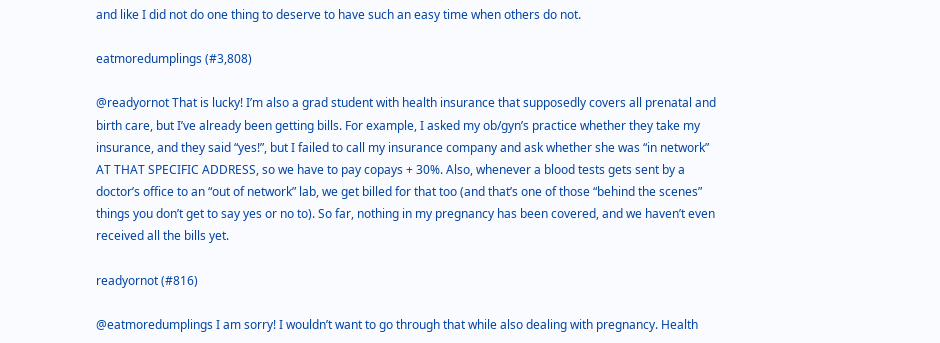and like I did not do one thing to deserve to have such an easy time when others do not.

eatmoredumplings (#3,808)

@readyornot That is lucky! I’m also a grad student with health insurance that supposedly covers all prenatal and birth care, but I’ve already been getting bills. For example, I asked my ob/gyn’s practice whether they take my insurance, and they said “yes!”, but I failed to call my insurance company and ask whether she was “in network” AT THAT SPECIFIC ADDRESS, so we have to pay copays + 30%. Also, whenever a blood tests gets sent by a doctor’s office to an “out of network” lab, we get billed for that too (and that’s one of those “behind the scenes” things you don’t get to say yes or no to). So far, nothing in my pregnancy has been covered, and we haven’t even received all the bills yet.

readyornot (#816)

@eatmoredumplings I am sorry! I wouldn’t want to go through that while also dealing with pregnancy. Health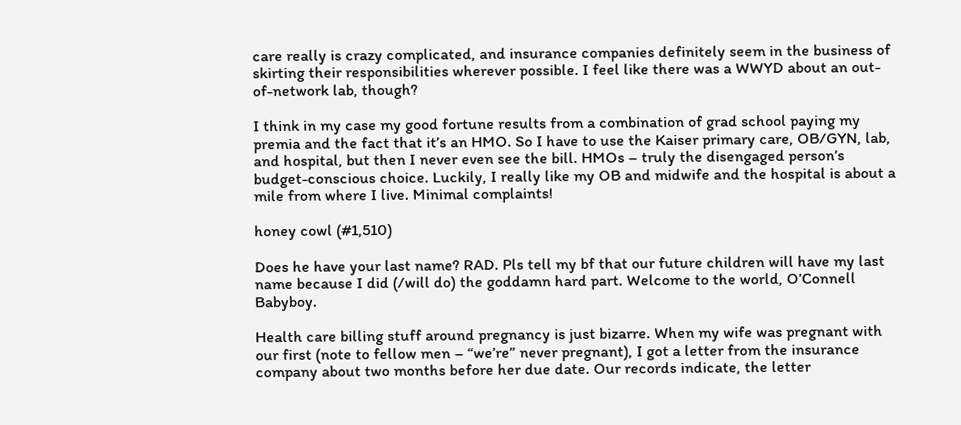care really is crazy complicated, and insurance companies definitely seem in the business of skirting their responsibilities wherever possible. I feel like there was a WWYD about an out-of-network lab, though?

I think in my case my good fortune results from a combination of grad school paying my premia and the fact that it’s an HMO. So I have to use the Kaiser primary care, OB/GYN, lab, and hospital, but then I never even see the bill. HMOs – truly the disengaged person’s budget-conscious choice. Luckily, I really like my OB and midwife and the hospital is about a mile from where I live. Minimal complaints!

honey cowl (#1,510)

Does he have your last name? RAD. Pls tell my bf that our future children will have my last name because I did (/will do) the goddamn hard part. Welcome to the world, O’Connell Babyboy.

Health care billing stuff around pregnancy is just bizarre. When my wife was pregnant with our first (note to fellow men – “we’re” never pregnant), I got a letter from the insurance company about two months before her due date. Our records indicate, the letter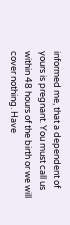informed me, that a dependent of yours is pregnant. You must call us within 48 hours of the birth or we will cover nothing. Have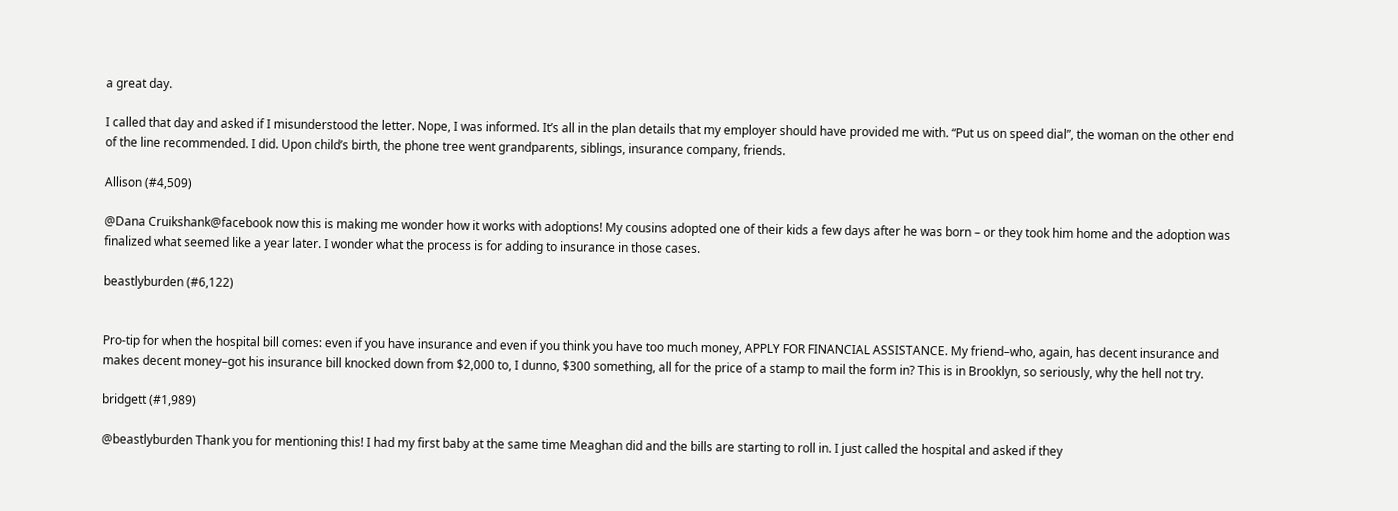a great day.

I called that day and asked if I misunderstood the letter. Nope, I was informed. It’s all in the plan details that my employer should have provided me with. “Put us on speed dial”, the woman on the other end of the line recommended. I did. Upon child’s birth, the phone tree went grandparents, siblings, insurance company, friends.

Allison (#4,509)

@Dana Cruikshank@facebook now this is making me wonder how it works with adoptions! My cousins adopted one of their kids a few days after he was born – or they took him home and the adoption was finalized what seemed like a year later. I wonder what the process is for adding to insurance in those cases.

beastlyburden (#6,122)


Pro-tip for when the hospital bill comes: even if you have insurance and even if you think you have too much money, APPLY FOR FINANCIAL ASSISTANCE. My friend–who, again, has decent insurance and makes decent money–got his insurance bill knocked down from $2,000 to, I dunno, $300 something, all for the price of a stamp to mail the form in? This is in Brooklyn, so seriously, why the hell not try.

bridgett (#1,989)

@beastlyburden Thank you for mentioning this! I had my first baby at the same time Meaghan did and the bills are starting to roll in. I just called the hospital and asked if they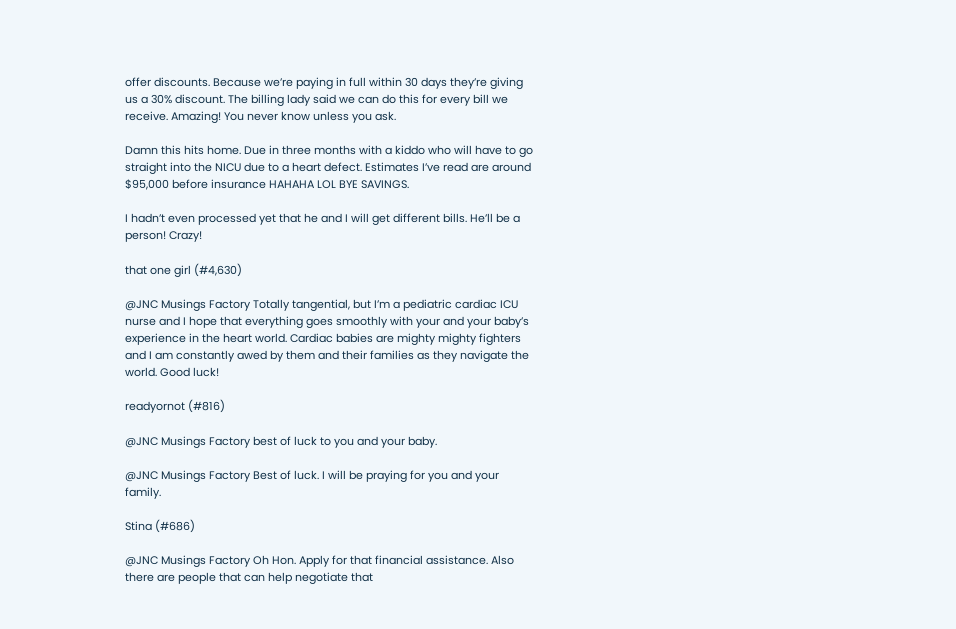offer discounts. Because we’re paying in full within 30 days they’re giving us a 30% discount. The billing lady said we can do this for every bill we receive. Amazing! You never know unless you ask.

Damn this hits home. Due in three months with a kiddo who will have to go straight into the NICU due to a heart defect. Estimates I’ve read are around $95,000 before insurance HAHAHA LOL BYE SAVINGS.

I hadn’t even processed yet that he and I will get different bills. He’ll be a person! Crazy!

that one girl (#4,630)

@JNC Musings Factory Totally tangential, but I’m a pediatric cardiac ICU nurse and I hope that everything goes smoothly with your and your baby’s experience in the heart world. Cardiac babies are mighty mighty fighters and I am constantly awed by them and their families as they navigate the world. Good luck!

readyornot (#816)

@JNC Musings Factory best of luck to you and your baby.

@JNC Musings Factory Best of luck. I will be praying for you and your family.

Stina (#686)

@JNC Musings Factory Oh Hon. Apply for that financial assistance. Also there are people that can help negotiate that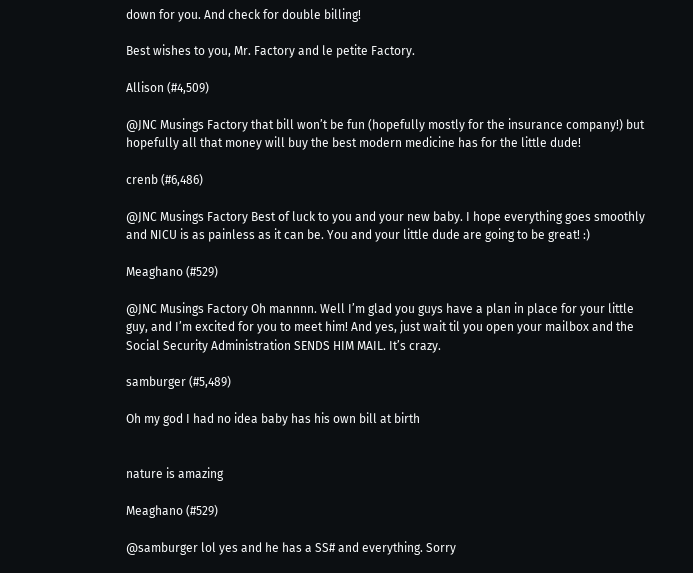down for you. And check for double billing!

Best wishes to you, Mr. Factory and le petite Factory.

Allison (#4,509)

@JNC Musings Factory that bill won’t be fun (hopefully mostly for the insurance company!) but hopefully all that money will buy the best modern medicine has for the little dude!

crenb (#6,486)

@JNC Musings Factory Best of luck to you and your new baby. I hope everything goes smoothly and NICU is as painless as it can be. You and your little dude are going to be great! :)

Meaghano (#529)

@JNC Musings Factory Oh mannnn. Well I’m glad you guys have a plan in place for your little guy, and I’m excited for you to meet him! And yes, just wait til you open your mailbox and the Social Security Administration SENDS HIM MAIL. It’s crazy.

samburger (#5,489)

Oh my god I had no idea baby has his own bill at birth


nature is amazing

Meaghano (#529)

@samburger lol yes and he has a SS# and everything. Sorry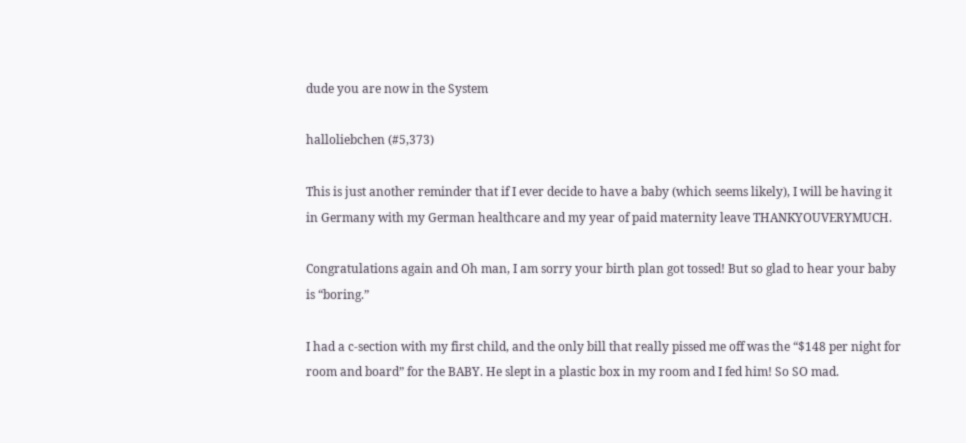dude you are now in the System

halloliebchen (#5,373)

This is just another reminder that if I ever decide to have a baby (which seems likely), I will be having it in Germany with my German healthcare and my year of paid maternity leave THANKYOUVERYMUCH.

Congratulations again and Oh man, I am sorry your birth plan got tossed! But so glad to hear your baby is “boring.”

I had a c-section with my first child, and the only bill that really pissed me off was the “$148 per night for room and board” for the BABY. He slept in a plastic box in my room and I fed him! So SO mad.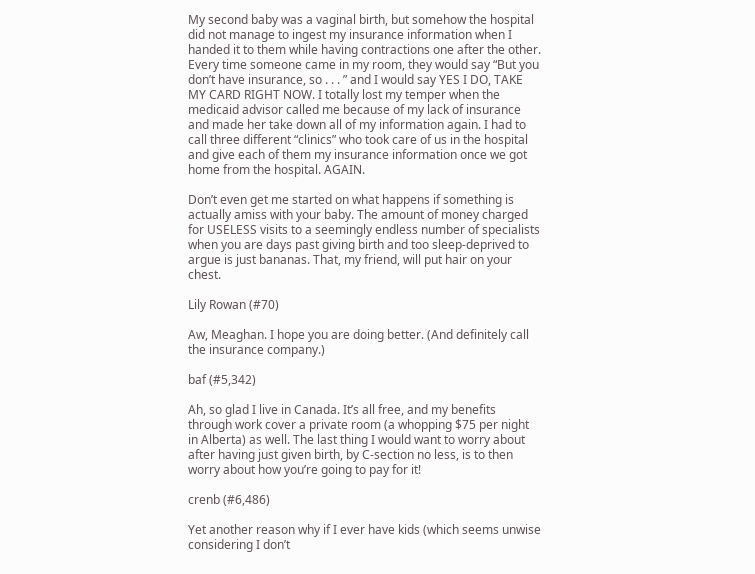My second baby was a vaginal birth, but somehow the hospital did not manage to ingest my insurance information when I handed it to them while having contractions one after the other. Every time someone came in my room, they would say “But you don’t have insurance, so . . . ” and I would say YES I DO, TAKE MY CARD RIGHT NOW. I totally lost my temper when the medicaid advisor called me because of my lack of insurance and made her take down all of my information again. I had to call three different “clinics” who took care of us in the hospital and give each of them my insurance information once we got home from the hospital. AGAIN.

Don’t even get me started on what happens if something is actually amiss with your baby. The amount of money charged for USELESS visits to a seemingly endless number of specialists when you are days past giving birth and too sleep-deprived to argue is just bananas. That, my friend, will put hair on your chest.

Lily Rowan (#70)

Aw, Meaghan. I hope you are doing better. (And definitely call the insurance company.)

baf (#5,342)

Ah, so glad I live in Canada. It’s all free, and my benefits through work cover a private room (a whopping $75 per night in Alberta) as well. The last thing I would want to worry about after having just given birth, by C-section no less, is to then worry about how you’re going to pay for it!

crenb (#6,486)

Yet another reason why if I ever have kids (which seems unwise considering I don’t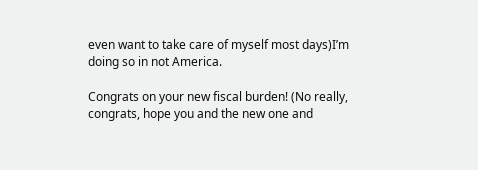even want to take care of myself most days)I’m doing so in not America.

Congrats on your new fiscal burden! (No really, congrats, hope you and the new one and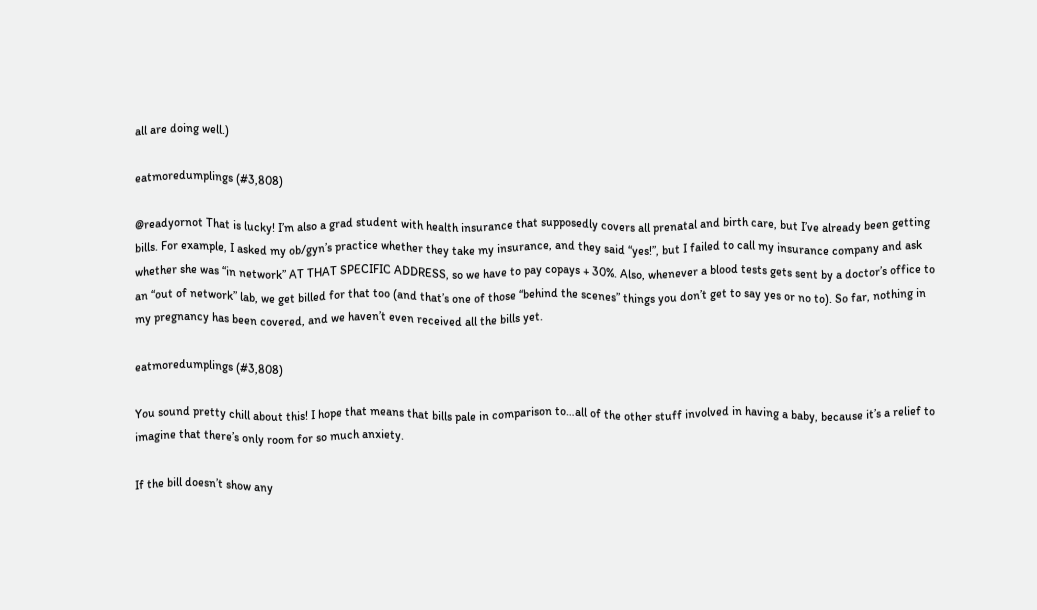all are doing well.)

eatmoredumplings (#3,808)

@readyornot That is lucky! I’m also a grad student with health insurance that supposedly covers all prenatal and birth care, but I’ve already been getting bills. For example, I asked my ob/gyn’s practice whether they take my insurance, and they said “yes!”, but I failed to call my insurance company and ask whether she was “in network” AT THAT SPECIFIC ADDRESS, so we have to pay copays + 30%. Also, whenever a blood tests gets sent by a doctor’s office to an “out of network” lab, we get billed for that too (and that’s one of those “behind the scenes” things you don’t get to say yes or no to). So far, nothing in my pregnancy has been covered, and we haven’t even received all the bills yet.

eatmoredumplings (#3,808)

You sound pretty chill about this! I hope that means that bills pale in comparison to…all of the other stuff involved in having a baby, because it’s a relief to imagine that there’s only room for so much anxiety.

If the bill doesn’t show any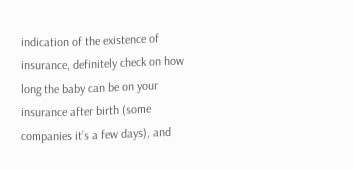indication of the existence of insurance, definitely check on how long the baby can be on your insurance after birth (some companies it’s a few days), and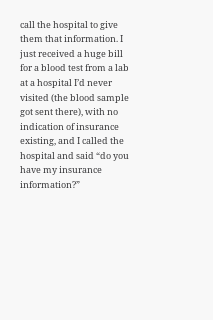call the hospital to give them that information. I just received a huge bill for a blood test from a lab at a hospital I’d never visited (the blood sample got sent there), with no indication of insurance existing, and I called the hospital and said “do you have my insurance information?”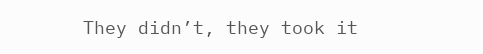They didn’t, they took it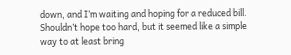down, and I’m waiting and hoping for a reduced bill. Shouldn’t hope too hard, but it seemed like a simple way to at least bring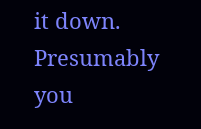it down. Presumably you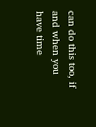can do this too, if and when you have time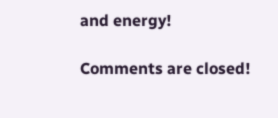and energy!

Comments are closed!